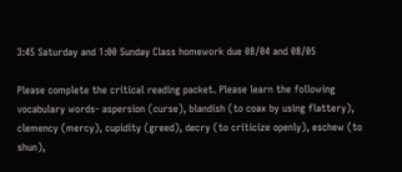3:45 Saturday and 1:00 Sunday Class homework due 08/04 and 08/05

Please complete the critical reading packet. Please learn the following vocabulary words- aspersion (curse), blandish (to coax by using flattery), clemency (mercy), cupidity (greed), decry (to criticize openly), eschew (to shun),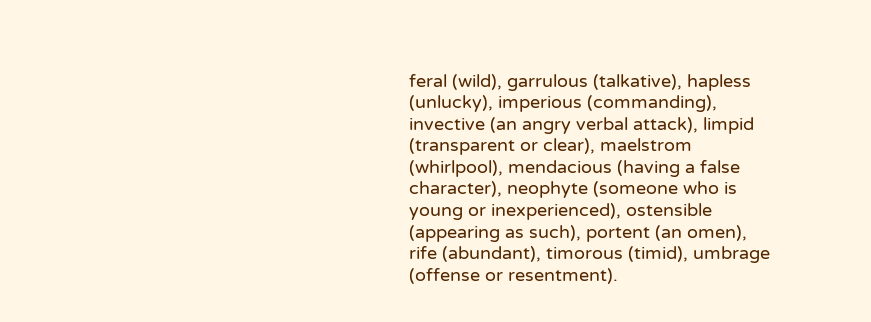feral (wild), garrulous (talkative), hapless (unlucky), imperious (commanding), invective (an angry verbal attack), limpid (transparent or clear), maelstrom (whirlpool), mendacious (having a false character), neophyte (someone who is young or inexperienced), ostensible (appearing as such), portent (an omen), rife (abundant), timorous (timid), umbrage (offense or resentment).